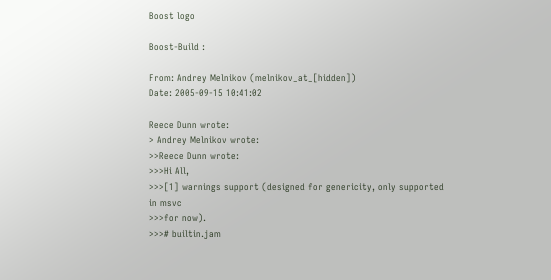Boost logo

Boost-Build :

From: Andrey Melnikov (melnikov_at_[hidden])
Date: 2005-09-15 10:41:02

Reece Dunn wrote:
> Andrey Melnikov wrote:
>>Reece Dunn wrote:
>>>Hi All,
>>>[1] warnings support (designed for genericity, only supported in msvc
>>>for now).
>>># builtin.jam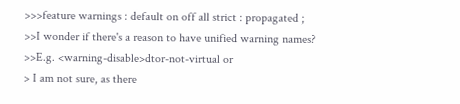>>>feature warnings : default on off all strict : propagated ;
>>I wonder if there's a reason to have unified warning names?
>>E.g. <warning-disable>dtor-not-virtual or
> I am not sure, as there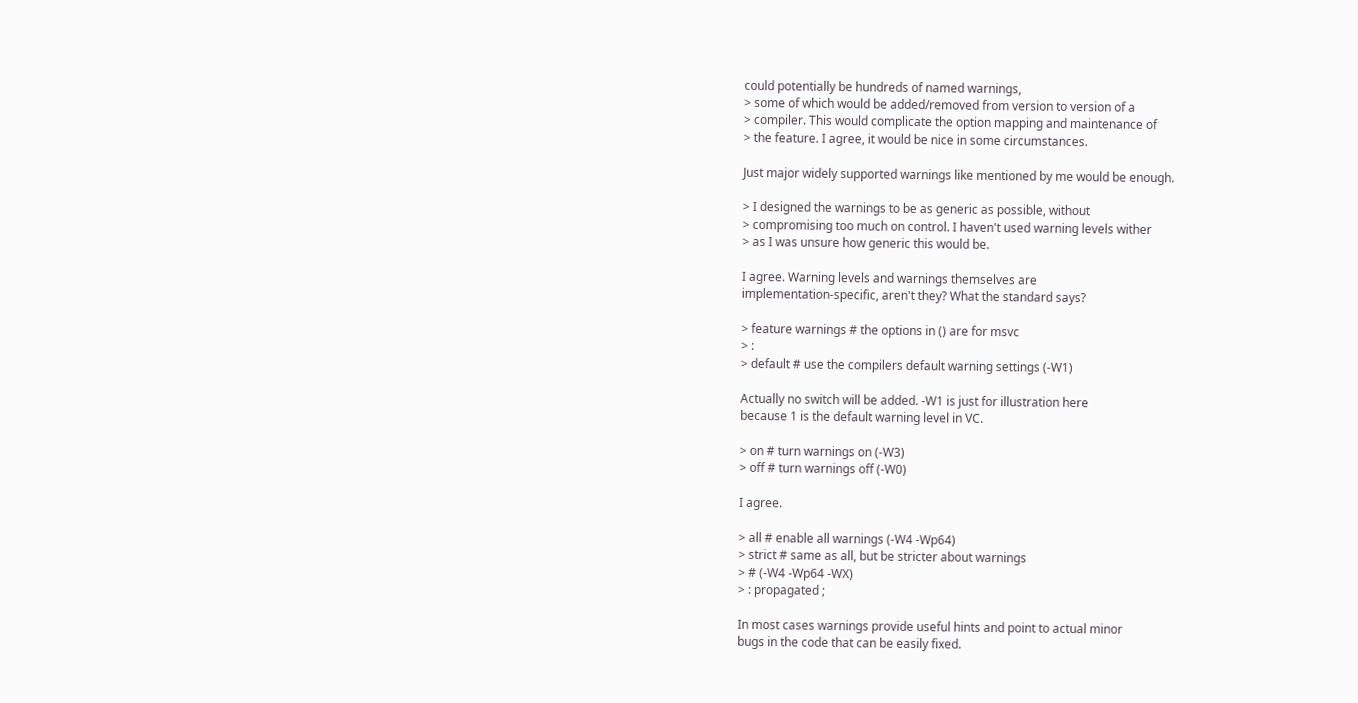could potentially be hundreds of named warnings,
> some of which would be added/removed from version to version of a
> compiler. This would complicate the option mapping and maintenance of
> the feature. I agree, it would be nice in some circumstances.

Just major widely supported warnings like mentioned by me would be enough.

> I designed the warnings to be as generic as possible, without
> compromising too much on control. I haven't used warning levels wither
> as I was unsure how generic this would be.

I agree. Warning levels and warnings themselves are
implementation-specific, aren't they? What the standard says?

> feature warnings # the options in () are for msvc
> :
> default # use the compilers default warning settings (-W1)

Actually no switch will be added. -W1 is just for illustration here
because 1 is the default warning level in VC.

> on # turn warnings on (-W3)
> off # turn warnings off (-W0)

I agree.

> all # enable all warnings (-W4 -Wp64)
> strict # same as all, but be stricter about warnings
> # (-W4 -Wp64 -WX)
> : propagated ;

In most cases warnings provide useful hints and point to actual minor
bugs in the code that can be easily fixed.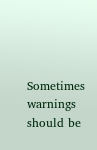Sometimes warnings should be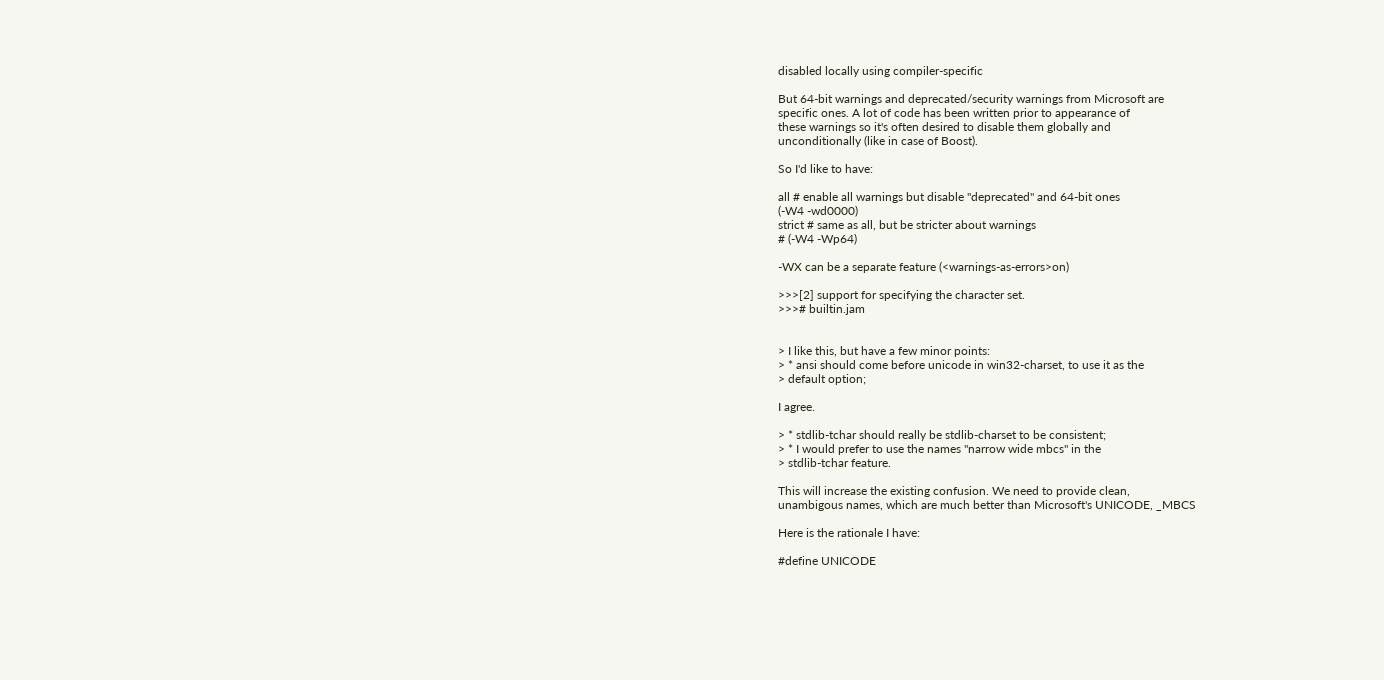disabled locally using compiler-specific

But 64-bit warnings and deprecated/security warnings from Microsoft are
specific ones. A lot of code has been written prior to appearance of
these warnings so it's often desired to disable them globally and
unconditionally (like in case of Boost).

So I'd like to have:

all # enable all warnings but disable "deprecated" and 64-bit ones
(-W4 -wd0000)
strict # same as all, but be stricter about warnings
# (-W4 -Wp64)

-WX can be a separate feature (<warnings-as-errors>on)

>>>[2] support for specifying the character set.
>>># builtin.jam


> I like this, but have a few minor points:
> * ansi should come before unicode in win32-charset, to use it as the
> default option;

I agree.

> * stdlib-tchar should really be stdlib-charset to be consistent;
> * I would prefer to use the names "narrow wide mbcs" in the
> stdlib-tchar feature.

This will increase the existing confusion. We need to provide clean,
unambigous names, which are much better than Microsoft's UNICODE, _MBCS

Here is the rationale I have:

#define UNICODE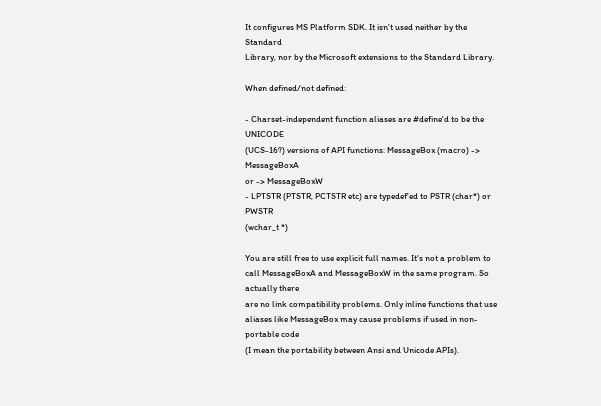It configures MS Platform SDK. It isn't used neither by the Standard
Library, nor by the Microsoft extensions to the Standard Library.

When defined/not defined:

- Charset-independent function aliases are #define'd to be the UNICODE
(UCS-16?) versions of API functions: MessageBox (macro) -> MessageBoxA
or -> MessageBoxW
- LPTSTR (PTSTR, PCTSTR etc) are typedef'ed to PSTR (char*) or PWSTR
(wchar_t *)

You are still free to use explicit full names. It's not a problem to
call MessageBoxA and MessageBoxW in the same program. So actually there
are no link compatibility problems. Only inline functions that use
aliases like MessageBox may cause problems if used in non-portable code
(I mean the portability between Ansi and Unicode APIs).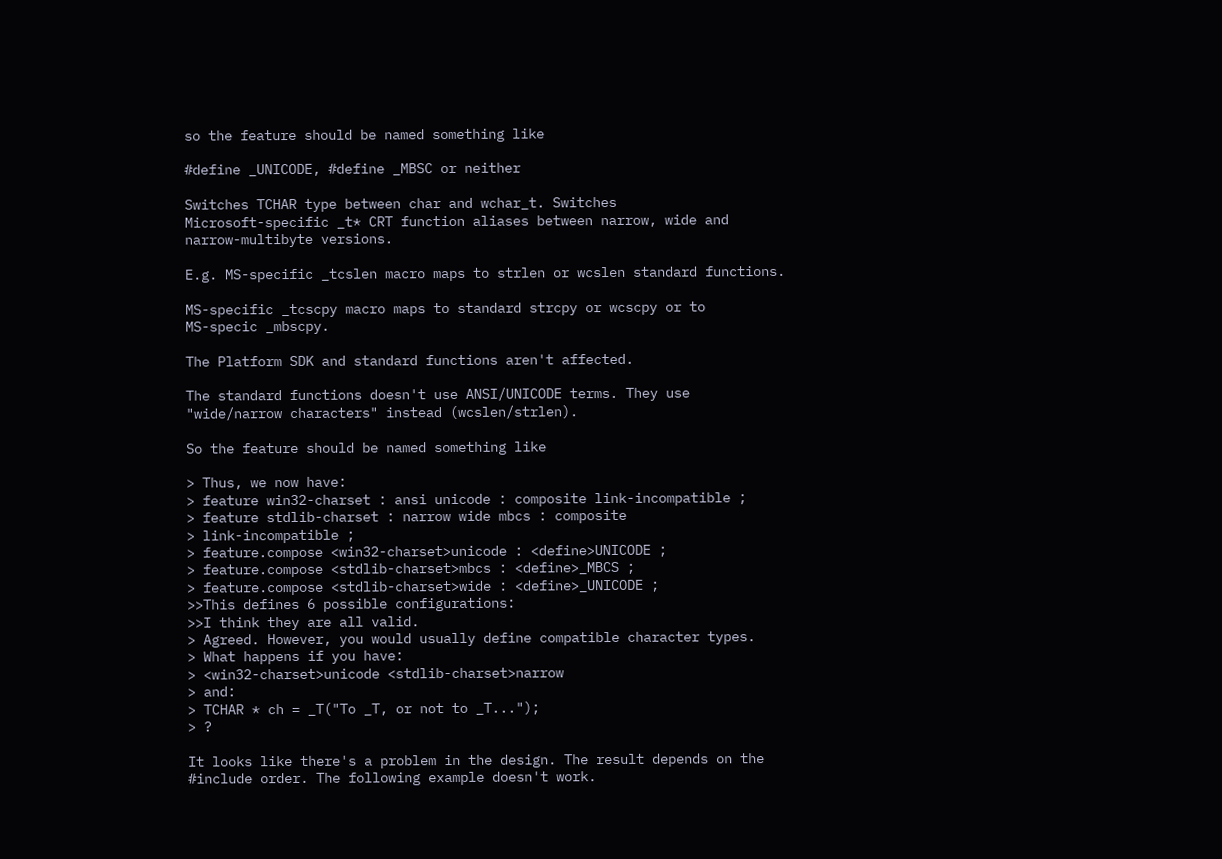so the feature should be named something like

#define _UNICODE, #define _MBSC or neither

Switches TCHAR type between char and wchar_t. Switches
Microsoft-specific _t* CRT function aliases between narrow, wide and
narrow-multibyte versions.

E.g. MS-specific _tcslen macro maps to strlen or wcslen standard functions.

MS-specific _tcscpy macro maps to standard strcpy or wcscpy or to
MS-specic _mbscpy.

The Platform SDK and standard functions aren't affected.

The standard functions doesn't use ANSI/UNICODE terms. They use
"wide/narrow characters" instead (wcslen/strlen).

So the feature should be named something like

> Thus, we now have:
> feature win32-charset : ansi unicode : composite link-incompatible ;
> feature stdlib-charset : narrow wide mbcs : composite
> link-incompatible ;
> feature.compose <win32-charset>unicode : <define>UNICODE ;
> feature.compose <stdlib-charset>mbcs : <define>_MBCS ;
> feature.compose <stdlib-charset>wide : <define>_UNICODE ;
>>This defines 6 possible configurations:
>>I think they are all valid.
> Agreed. However, you would usually define compatible character types.
> What happens if you have:
> <win32-charset>unicode <stdlib-charset>narrow
> and:
> TCHAR * ch = _T("To _T, or not to _T...");
> ?

It looks like there's a problem in the design. The result depends on the
#include order. The following example doesn't work.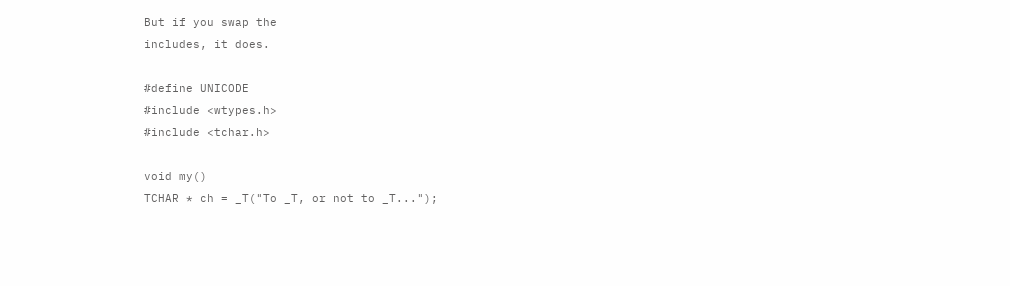But if you swap the
includes, it does.

#define UNICODE
#include <wtypes.h>
#include <tchar.h>

void my()
TCHAR * ch = _T("To _T, or not to _T...");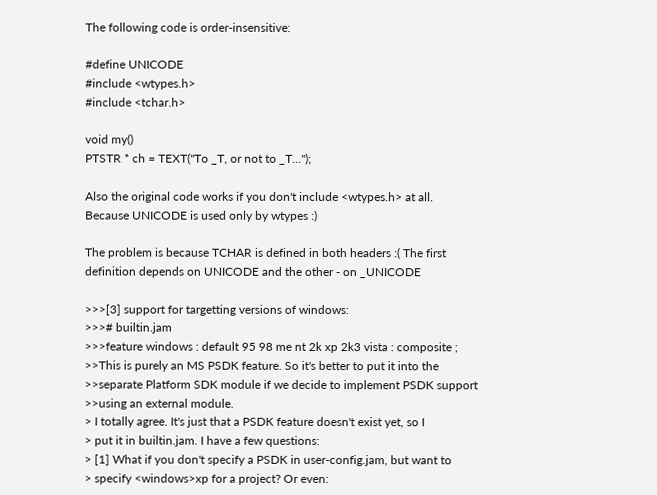The following code is order-insensitive:

#define UNICODE
#include <wtypes.h>
#include <tchar.h>

void my()
PTSTR * ch = TEXT("To _T, or not to _T...");

Also the original code works if you don't include <wtypes.h> at all.
Because UNICODE is used only by wtypes :)

The problem is because TCHAR is defined in both headers :( The first
definition depends on UNICODE and the other - on _UNICODE

>>>[3] support for targetting versions of windows:
>>># builtin.jam
>>>feature windows : default 95 98 me nt 2k xp 2k3 vista : composite ;
>>This is purely an MS PSDK feature. So it's better to put it into the
>>separate Platform SDK module if we decide to implement PSDK support
>>using an external module.
> I totally agree. It's just that a PSDK feature doesn't exist yet, so I
> put it in builtin.jam. I have a few questions:
> [1] What if you don't specify a PSDK in user-config.jam, but want to
> specify <windows>xp for a project? Or even: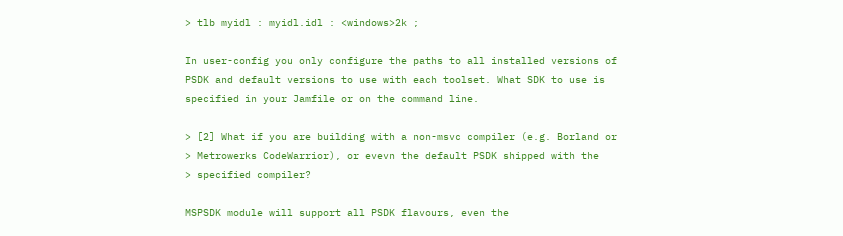> tlb myidl : myidl.idl : <windows>2k ;

In user-config you only configure the paths to all installed versions of
PSDK and default versions to use with each toolset. What SDK to use is
specified in your Jamfile or on the command line.

> [2] What if you are building with a non-msvc compiler (e.g. Borland or
> Metrowerks CodeWarrior), or evevn the default PSDK shipped with the
> specified compiler?

MSPSDK module will support all PSDK flavours, even the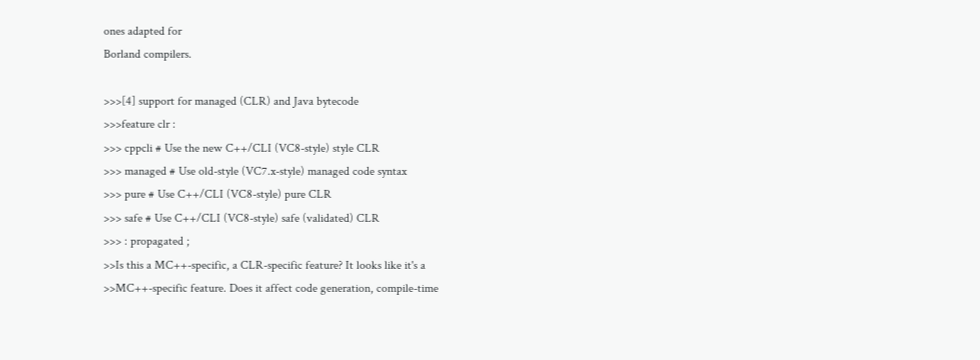ones adapted for
Borland compilers.

>>>[4] support for managed (CLR) and Java bytecode
>>>feature clr :
>>> cppcli # Use the new C++/CLI (VC8-style) style CLR
>>> managed # Use old-style (VC7.x-style) managed code syntax
>>> pure # Use C++/CLI (VC8-style) pure CLR
>>> safe # Use C++/CLI (VC8-style) safe (validated) CLR
>>> : propagated ;
>>Is this a MC++-specific, a CLR-specific feature? It looks like it's a
>>MC++-specific feature. Does it affect code generation, compile-time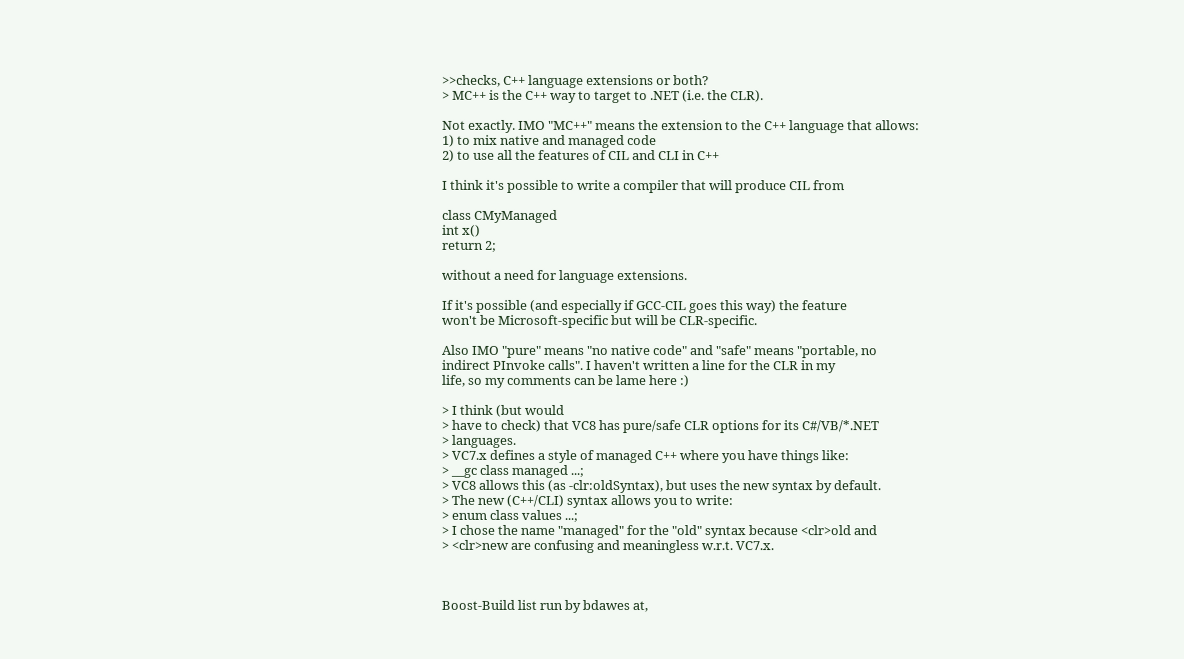>>checks, C++ language extensions or both?
> MC++ is the C++ way to target to .NET (i.e. the CLR).

Not exactly. IMO "MC++" means the extension to the C++ language that allows:
1) to mix native and managed code
2) to use all the features of CIL and CLI in C++

I think it's possible to write a compiler that will produce CIL from

class CMyManaged
int x()
return 2;

without a need for language extensions.

If it's possible (and especially if GCC-CIL goes this way) the feature
won't be Microsoft-specific but will be CLR-specific.

Also IMO "pure" means "no native code" and "safe" means "portable, no
indirect PInvoke calls". I haven't written a line for the CLR in my
life, so my comments can be lame here :)

> I think (but would
> have to check) that VC8 has pure/safe CLR options for its C#/VB/*.NET
> languages.
> VC7.x defines a style of managed C++ where you have things like:
> __gc class managed ...;
> VC8 allows this (as -clr:oldSyntax), but uses the new syntax by default.
> The new (C++/CLI) syntax allows you to write:
> enum class values ...;
> I chose the name "managed" for the "old" syntax because <clr>old and
> <clr>new are confusing and meaningless w.r.t. VC7.x.



Boost-Build list run by bdawes at,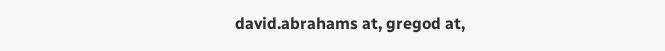david.abrahams at, gregod at,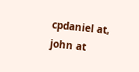cpdaniel at, john at